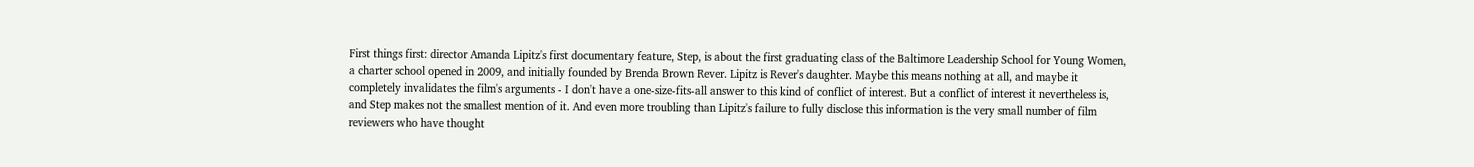First things first: director Amanda Lipitz's first documentary feature, Step, is about the first graduating class of the Baltimore Leadership School for Young Women, a charter school opened in 2009, and initially founded by Brenda Brown Rever. Lipitz is Rever's daughter. Maybe this means nothing at all, and maybe it completely invalidates the film's arguments - I don't have a one-size-fits-all answer to this kind of conflict of interest. But a conflict of interest it nevertheless is, and Step makes not the smallest mention of it. And even more troubling than Lipitz's failure to fully disclose this information is the very small number of film reviewers who have thought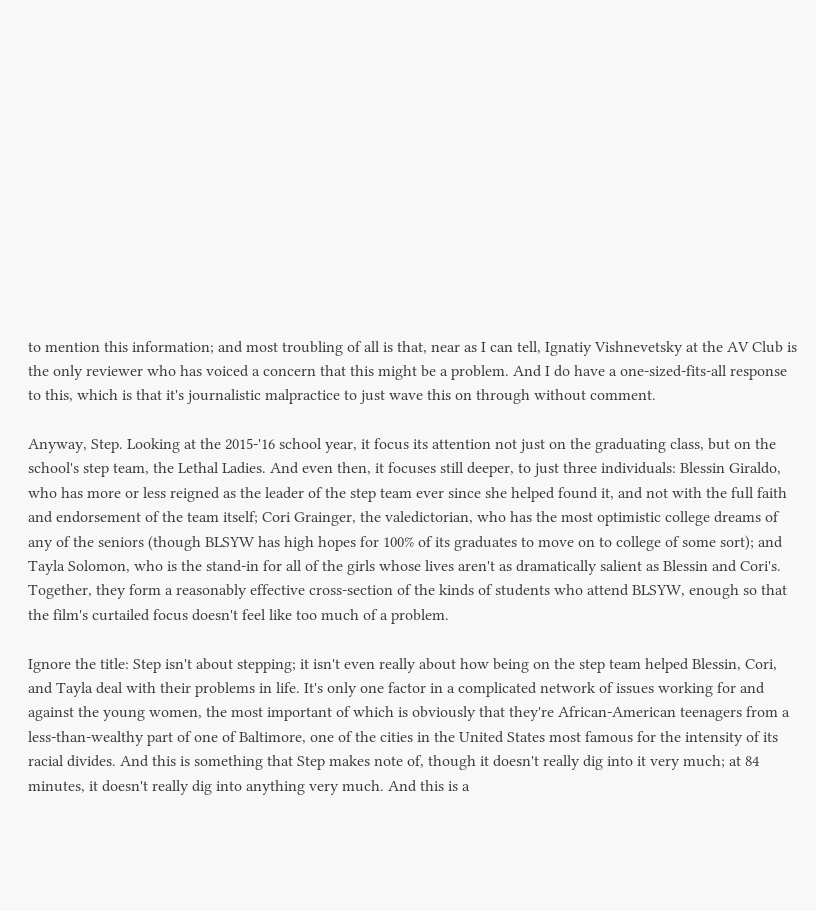to mention this information; and most troubling of all is that, near as I can tell, Ignatiy Vishnevetsky at the AV Club is the only reviewer who has voiced a concern that this might be a problem. And I do have a one-sized-fits-all response to this, which is that it's journalistic malpractice to just wave this on through without comment.

Anyway, Step. Looking at the 2015-'16 school year, it focus its attention not just on the graduating class, but on the school's step team, the Lethal Ladies. And even then, it focuses still deeper, to just three individuals: Blessin Giraldo, who has more or less reigned as the leader of the step team ever since she helped found it, and not with the full faith and endorsement of the team itself; Cori Grainger, the valedictorian, who has the most optimistic college dreams of any of the seniors (though BLSYW has high hopes for 100% of its graduates to move on to college of some sort); and Tayla Solomon, who is the stand-in for all of the girls whose lives aren't as dramatically salient as Blessin and Cori's. Together, they form a reasonably effective cross-section of the kinds of students who attend BLSYW, enough so that the film's curtailed focus doesn't feel like too much of a problem.

Ignore the title: Step isn't about stepping; it isn't even really about how being on the step team helped Blessin, Cori, and Tayla deal with their problems in life. It's only one factor in a complicated network of issues working for and against the young women, the most important of which is obviously that they're African-American teenagers from a less-than-wealthy part of one of Baltimore, one of the cities in the United States most famous for the intensity of its racial divides. And this is something that Step makes note of, though it doesn't really dig into it very much; at 84 minutes, it doesn't really dig into anything very much. And this is a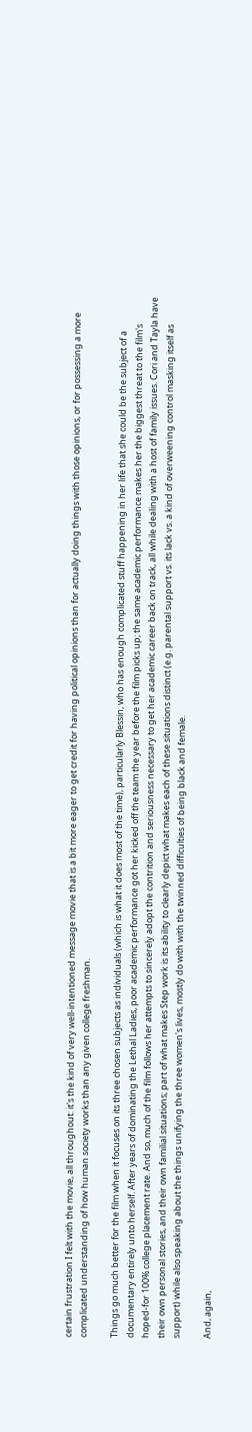certain frustration I felt with the movie, all throughout: it's the kind of very well-intentioned message movie that is a bit more eager to get credit for having political opinions than for actually doing things with those opinions, or for possessing a more complicated understanding of how human society works than any given college freshman.

Things go much better for the film when it focuses on its three chosen subjects as individuals (which is what it does most of the time), particularly Blessin, who has enough complicated stuff happening in her life that she could be the subject of a documentary entirely unto herself. After years of dominating the Lethal Ladies, poor academic performance got her kicked off the team the year before the film picks up; the same academic performance makes her the biggest threat to the film's hoped-for 100% college placement rate. And so, much of the film follows her attempts to sincerely adopt the contrition and seriousness necessary to get her academic career back on track, all while dealing with a host of family issues. Cori and Tayla have their own personal stories, and their own familial situations; part of what makes Step work is its ability to clearly depict what makes each of these situations distinct (e.g. parental support vs. its lack vs. a kind of overweening control masking itself as support) while also speaking about the things unifying the three women's lives, mostly do with with the twinned difficulties of being black and female.

And, again,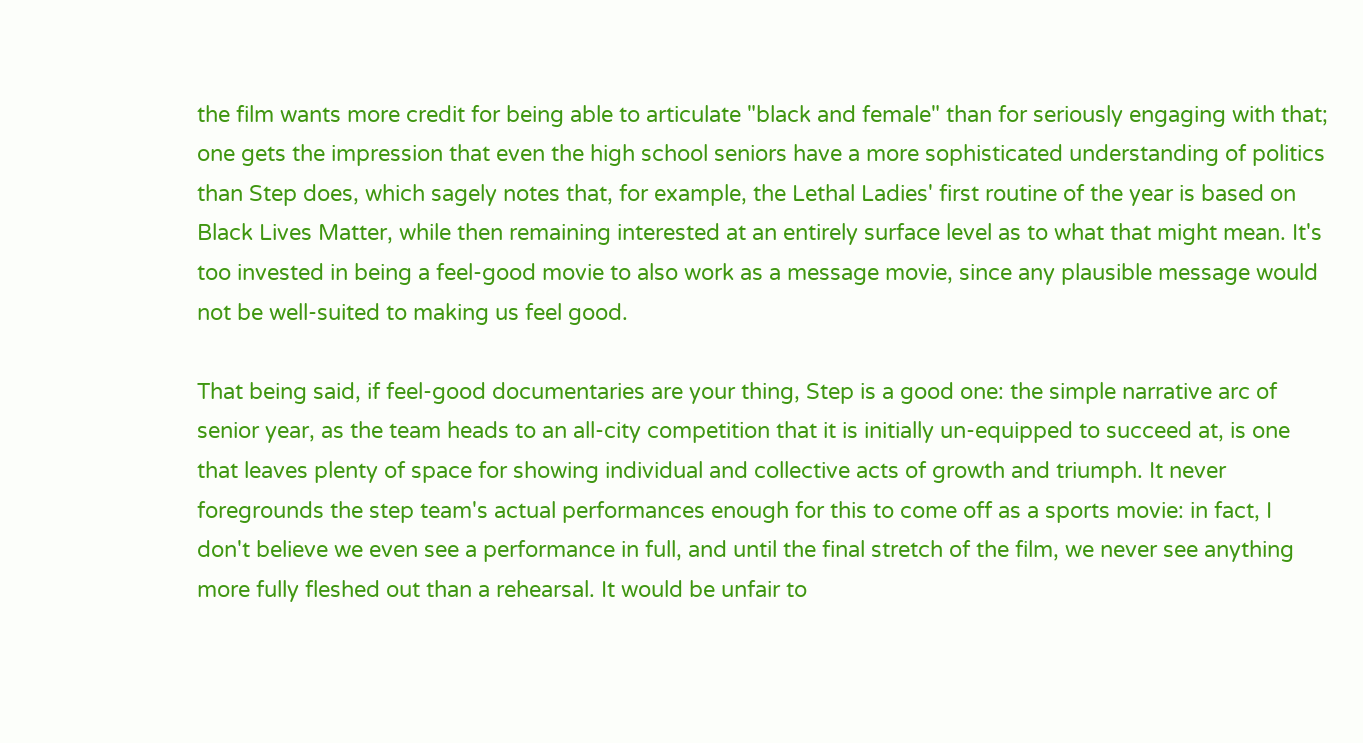the film wants more credit for being able to articulate "black and female" than for seriously engaging with that; one gets the impression that even the high school seniors have a more sophisticated understanding of politics than Step does, which sagely notes that, for example, the Lethal Ladies' first routine of the year is based on Black Lives Matter, while then remaining interested at an entirely surface level as to what that might mean. It's too invested in being a feel-good movie to also work as a message movie, since any plausible message would not be well-suited to making us feel good.

That being said, if feel-good documentaries are your thing, Step is a good one: the simple narrative arc of senior year, as the team heads to an all-city competition that it is initially un-equipped to succeed at, is one that leaves plenty of space for showing individual and collective acts of growth and triumph. It never foregrounds the step team's actual performances enough for this to come off as a sports movie: in fact, I don't believe we even see a performance in full, and until the final stretch of the film, we never see anything more fully fleshed out than a rehearsal. It would be unfair to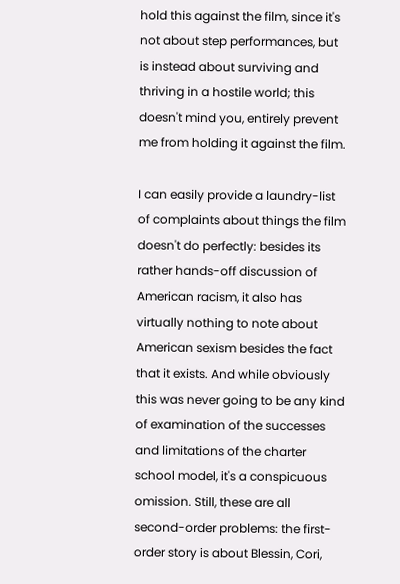hold this against the film, since it's not about step performances, but is instead about surviving and thriving in a hostile world; this doesn't mind you, entirely prevent me from holding it against the film.

I can easily provide a laundry-list of complaints about things the film doesn't do perfectly: besides its rather hands-off discussion of American racism, it also has virtually nothing to note about American sexism besides the fact that it exists. And while obviously this was never going to be any kind of examination of the successes and limitations of the charter school model, it's a conspicuous omission. Still, these are all second-order problems: the first-order story is about Blessin, Cori,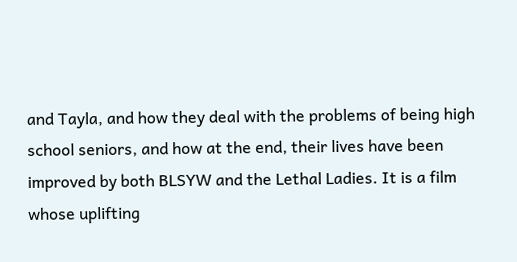and Tayla, and how they deal with the problems of being high school seniors, and how at the end, their lives have been improved by both BLSYW and the Lethal Ladies. It is a film whose uplifting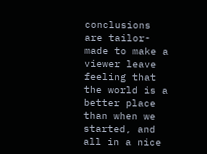conclusions are tailor-made to make a viewer leave feeling that the world is a better place than when we started, and all in a nice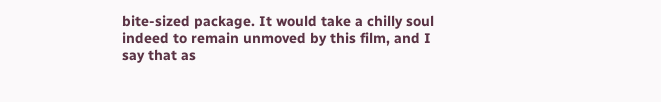bite-sized package. It would take a chilly soul indeed to remain unmoved by this film, and I say that as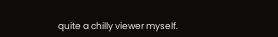quite a chilly viewer myself.